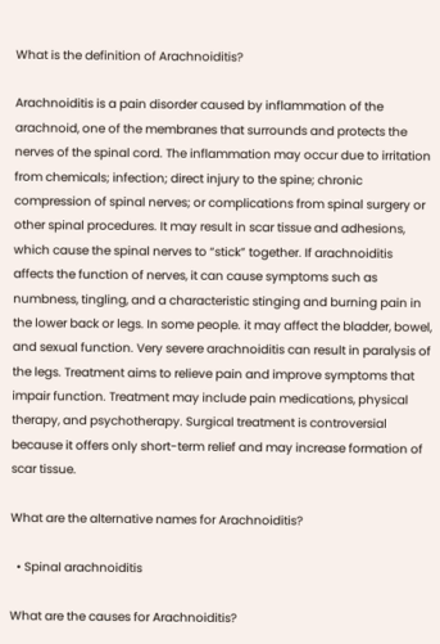What is the definition of Arachnoiditis?

Arachnoiditis is a pain disorder caused by inflammation of the arachnoid, one of the membranes that surrounds and protects the nerves of the spinal cord. The inflammation may occur due to irritation from chemicals; infection; direct injury to the spine; chronic compression of spinal nerves; or complications from spinal surgery or other spinal procedures. It may result in scar tissue and adhesions, which cause the spinal nerves to “stick” together. If arachnoiditis affects the function of nerves, it can cause symptoms such as numbness, tingling, and a characteristic stinging and burning pain in the lower back or legs. In some people. it may affect the bladder, bowel, and sexual function. Very severe arachnoiditis can result in paralysis of the legs. Treatment aims to relieve pain and improve symptoms that impair function. Treatment may include pain medications, physical therapy, and psychotherapy. Surgical treatment is controversial because it offers only short-term relief and may increase formation of scar tissue.

What are the alternative names for Arachnoiditis?

  • Spinal arachnoiditis

What are the causes for Arachnoiditis?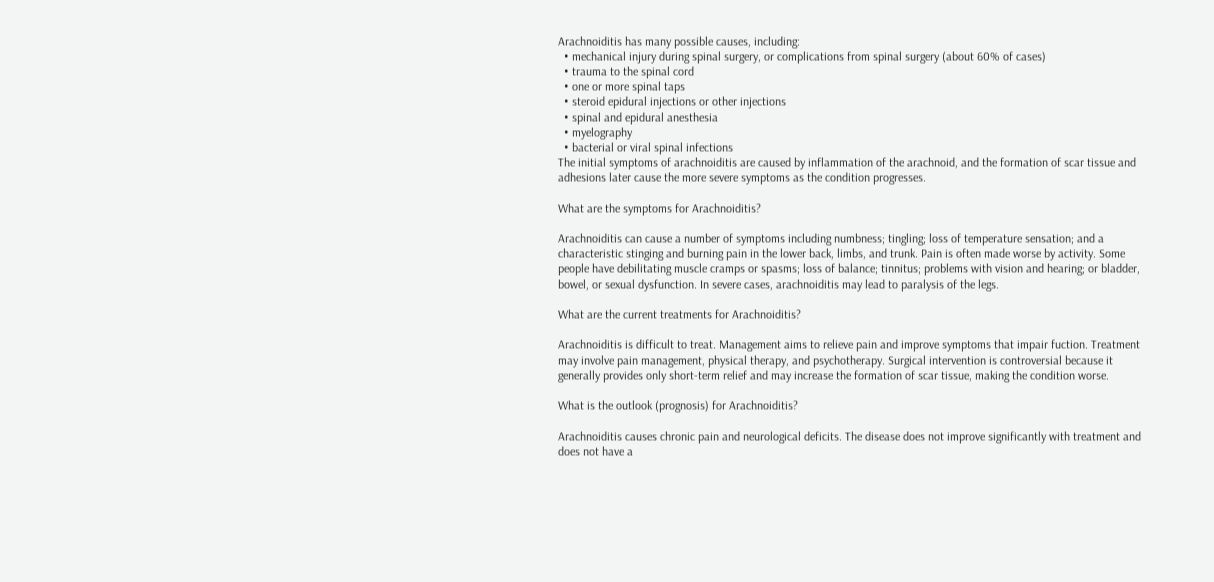Arachnoiditis has many possible causes, including:
  • mechanical injury during spinal surgery, or complications from spinal surgery (about 60% of cases)
  • trauma to the spinal cord
  • one or more spinal taps
  • steroid epidural injections or other injections
  • spinal and epidural anesthesia
  • myelography
  • bacterial or viral spinal infections
The initial symptoms of arachnoiditis are caused by inflammation of the arachnoid, and the formation of scar tissue and adhesions later cause the more severe symptoms as the condition progresses.

What are the symptoms for Arachnoiditis?

Arachnoiditis can cause a number of symptoms including numbness; tingling; loss of temperature sensation; and a characteristic stinging and burning pain in the lower back, limbs, and trunk. Pain is often made worse by activity. Some people have debilitating muscle cramps or spasms; loss of balance; tinnitus; problems with vision and hearing; or bladder, bowel, or sexual dysfunction. In severe cases, arachnoiditis may lead to paralysis of the legs.

What are the current treatments for Arachnoiditis?

Arachnoiditis is difficult to treat. Management aims to relieve pain and improve symptoms that impair fuction. Treatment may involve pain management, physical therapy, and psychotherapy. Surgical intervention is controversial because it generally provides only short-term relief and may increase the formation of scar tissue, making the condition worse.

What is the outlook (prognosis) for Arachnoiditis?

Arachnoiditis causes chronic pain and neurological deficits. The disease does not improve significantly with treatment and does not have a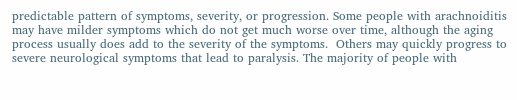predictable pattern of symptoms, severity, or progression. Some people with arachnoiditis may have milder symptoms which do not get much worse over time, although the aging process usually does add to the severity of the symptoms.  Others may quickly progress to severe neurological symptoms that lead to paralysis. The majority of people with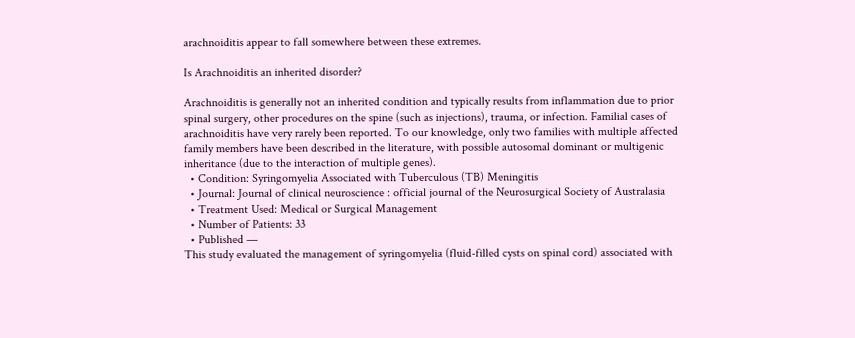arachnoiditis appear to fall somewhere between these extremes.

Is Arachnoiditis an inherited disorder?

Arachnoiditis is generally not an inherited condition and typically results from inflammation due to prior spinal surgery, other procedures on the spine (such as injections), trauma, or infection. Familial cases of arachnoiditis have very rarely been reported. To our knowledge, only two families with multiple affected family members have been described in the literature, with possible autosomal dominant or multigenic inheritance (due to the interaction of multiple genes).
  • Condition: Syringomyelia Associated with Tuberculous (TB) Meningitis
  • Journal: Journal of clinical neuroscience : official journal of the Neurosurgical Society of Australasia
  • Treatment Used: Medical or Surgical Management
  • Number of Patients: 33
  • Published —
This study evaluated the management of syringomyelia (fluid-filled cysts on spinal cord) associated with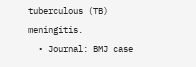tuberculous (TB) meningitis.
  • Journal: BMJ case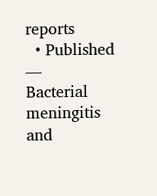reports
  • Published —
Bacterial meningitis and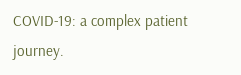COVID-19: a complex patient journey.